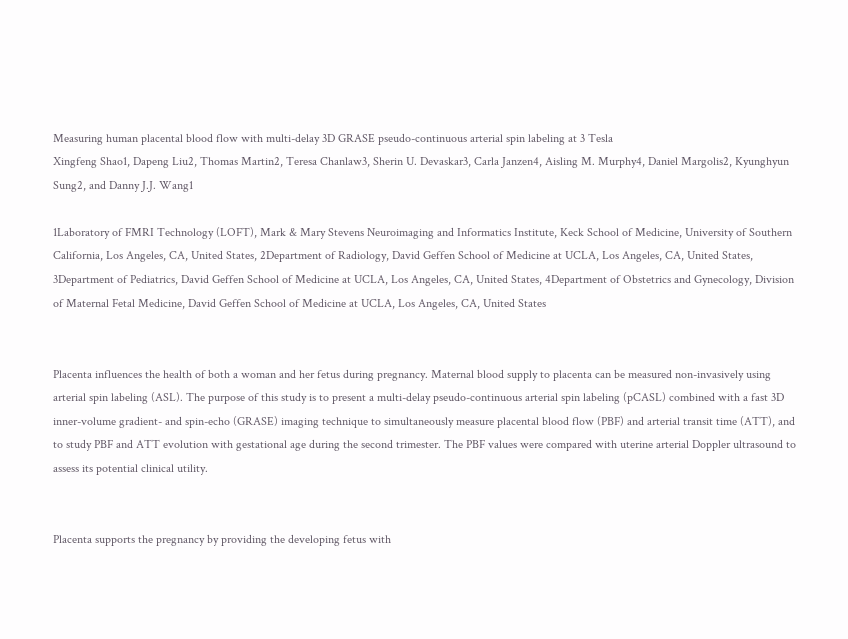Measuring human placental blood flow with multi-delay 3D GRASE pseudo-continuous arterial spin labeling at 3 Tesla
Xingfeng Shao1, Dapeng Liu2, Thomas Martin2, Teresa Chanlaw3, Sherin U. Devaskar3, Carla Janzen4, Aisling M. Murphy4, Daniel Margolis2, Kyunghyun Sung2, and Danny J.J. Wang1

1Laboratory of FMRI Technology (LOFT), Mark & Mary Stevens Neuroimaging and Informatics Institute, Keck School of Medicine, University of Southern California, Los Angeles, CA, United States, 2Department of Radiology, David Geffen School of Medicine at UCLA, Los Angeles, CA, United States, 3Department of Pediatrics, David Geffen School of Medicine at UCLA, Los Angeles, CA, United States, 4Department of Obstetrics and Gynecology, Division of Maternal Fetal Medicine, David Geffen School of Medicine at UCLA, Los Angeles, CA, United States


Placenta influences the health of both a woman and her fetus during pregnancy. Maternal blood supply to placenta can be measured non-invasively using arterial spin labeling (ASL). The purpose of this study is to present a multi-delay pseudo-continuous arterial spin labeling (pCASL) combined with a fast 3D inner-volume gradient- and spin-echo (GRASE) imaging technique to simultaneously measure placental blood flow (PBF) and arterial transit time (ATT), and to study PBF and ATT evolution with gestational age during the second trimester. The PBF values were compared with uterine arterial Doppler ultrasound to assess its potential clinical utility.


Placenta supports the pregnancy by providing the developing fetus with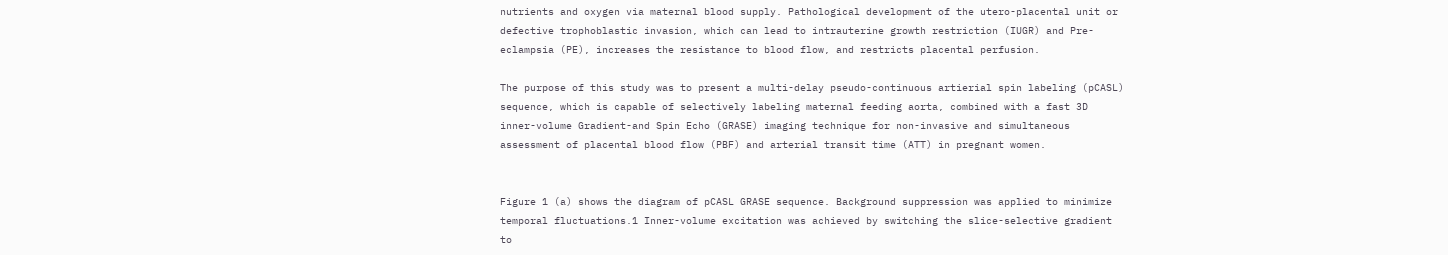nutrients and oxygen via maternal blood supply. Pathological development of the utero-placental unit or defective trophoblastic invasion, which can lead to intrauterine growth restriction (IUGR) and Pre-eclampsia (PE), increases the resistance to blood flow, and restricts placental perfusion.

The purpose of this study was to present a multi-delay pseudo-continuous artierial spin labeling (pCASL) sequence, which is capable of selectively labeling maternal feeding aorta, combined with a fast 3D inner-volume Gradient-and Spin Echo (GRASE) imaging technique for non-invasive and simultaneous assessment of placental blood flow (PBF) and arterial transit time (ATT) in pregnant women.


Figure 1 (a) shows the diagram of pCASL GRASE sequence. Background suppression was applied to minimize temporal fluctuations.1 Inner-volume excitation was achieved by switching the slice-selective gradient to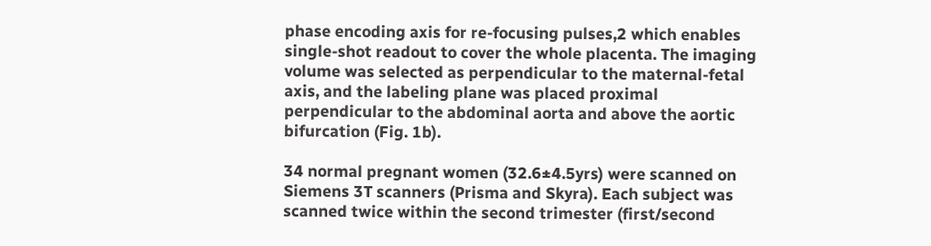phase encoding axis for re-focusing pulses,2 which enables single-shot readout to cover the whole placenta. The imaging volume was selected as perpendicular to the maternal-fetal axis, and the labeling plane was placed proximal perpendicular to the abdominal aorta and above the aortic bifurcation (Fig. 1b).

34 normal pregnant women (32.6±4.5yrs) were scanned on Siemens 3T scanners (Prisma and Skyra). Each subject was scanned twice within the second trimester (first/second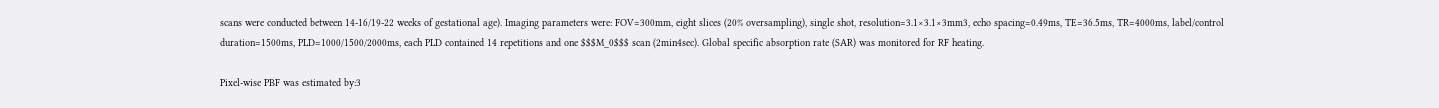scans were conducted between 14-16/19-22 weeks of gestational age). Imaging parameters were: FOV=300mm, eight slices (20% oversampling), single shot, resolution=3.1×3.1×3mm3, echo spacing=0.49ms, TE=36.5ms, TR=4000ms, label/control duration=1500ms, PLD=1000/1500/2000ms, each PLD contained 14 repetitions and one $$$M_0$$$ scan (2min4sec). Global specific absorption rate (SAR) was monitored for RF heating.

Pixel-wise PBF was estimated by:3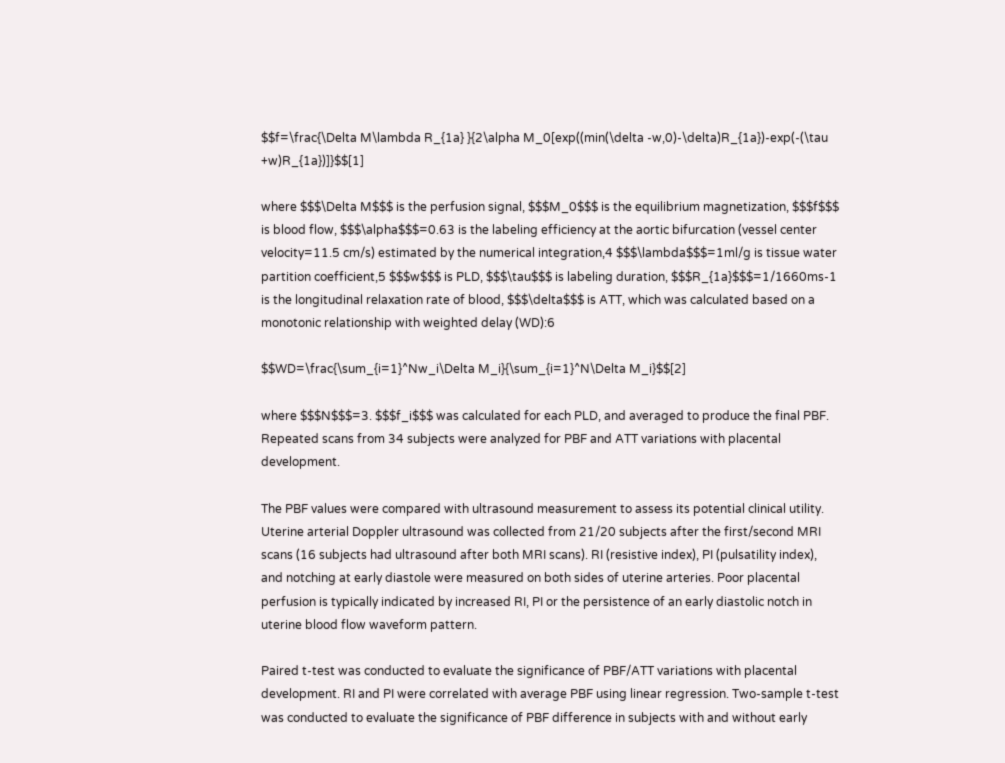$$f=\frac{\Delta M\lambda R_{1a} }{2\alpha M_0[exp((min(\delta -w,0)-\delta)R_{1a})-exp(-(\tau +w)R_{1a})]}$$[1]

where $$$\Delta M$$$ is the perfusion signal, $$$M_0$$$ is the equilibrium magnetization, $$$f$$$ is blood flow, $$$\alpha$$$=0.63 is the labeling efficiency at the aortic bifurcation (vessel center velocity=11.5 cm/s) estimated by the numerical integration,4 $$$\lambda$$$=1ml/g is tissue water partition coefficient,5 $$$w$$$ is PLD, $$$\tau$$$ is labeling duration, $$$R_{1a}$$$=1/1660ms-1 is the longitudinal relaxation rate of blood, $$$\delta$$$ is ATT, which was calculated based on a monotonic relationship with weighted delay (WD):6

$$WD=\frac{\sum_{i=1}^Nw_i\Delta M_i}{\sum_{i=1}^N\Delta M_i}$$[2]

where $$$N$$$=3. $$$f_i$$$ was calculated for each PLD, and averaged to produce the final PBF. Repeated scans from 34 subjects were analyzed for PBF and ATT variations with placental development.

The PBF values were compared with ultrasound measurement to assess its potential clinical utility. Uterine arterial Doppler ultrasound was collected from 21/20 subjects after the first/second MRI scans (16 subjects had ultrasound after both MRI scans). RI (resistive index), PI (pulsatility index), and notching at early diastole were measured on both sides of uterine arteries. Poor placental perfusion is typically indicated by increased RI, PI or the persistence of an early diastolic notch in uterine blood flow waveform pattern.

Paired t-test was conducted to evaluate the significance of PBF/ATT variations with placental development. RI and PI were correlated with average PBF using linear regression. Two-sample t-test was conducted to evaluate the significance of PBF difference in subjects with and without early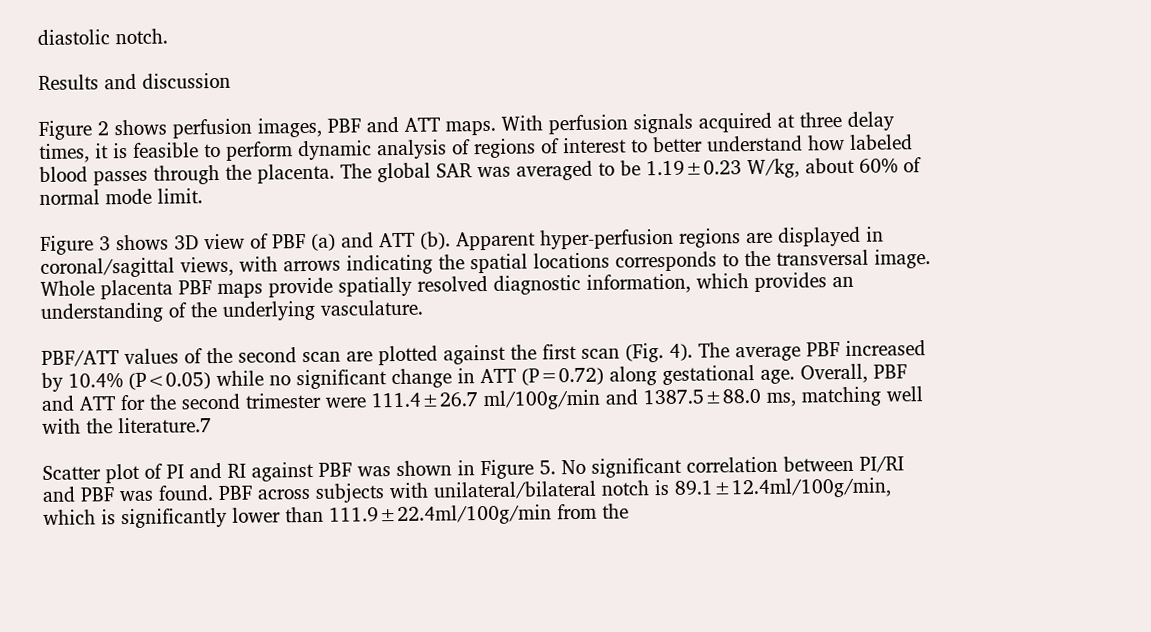diastolic notch.

Results and discussion

Figure 2 shows perfusion images, PBF and ATT maps. With perfusion signals acquired at three delay times, it is feasible to perform dynamic analysis of regions of interest to better understand how labeled blood passes through the placenta. The global SAR was averaged to be 1.19±0.23 W/kg, about 60% of normal mode limit.

Figure 3 shows 3D view of PBF (a) and ATT (b). Apparent hyper-perfusion regions are displayed in coronal/sagittal views, with arrows indicating the spatial locations corresponds to the transversal image. Whole placenta PBF maps provide spatially resolved diagnostic information, which provides an understanding of the underlying vasculature.

PBF/ATT values of the second scan are plotted against the first scan (Fig. 4). The average PBF increased by 10.4% (P<0.05) while no significant change in ATT (P=0.72) along gestational age. Overall, PBF and ATT for the second trimester were 111.4±26.7 ml/100g/min and 1387.5±88.0 ms, matching well with the literature.7

Scatter plot of PI and RI against PBF was shown in Figure 5. No significant correlation between PI/RI and PBF was found. PBF across subjects with unilateral/bilateral notch is 89.1±12.4ml/100g/min, which is significantly lower than 111.9±22.4ml/100g/min from the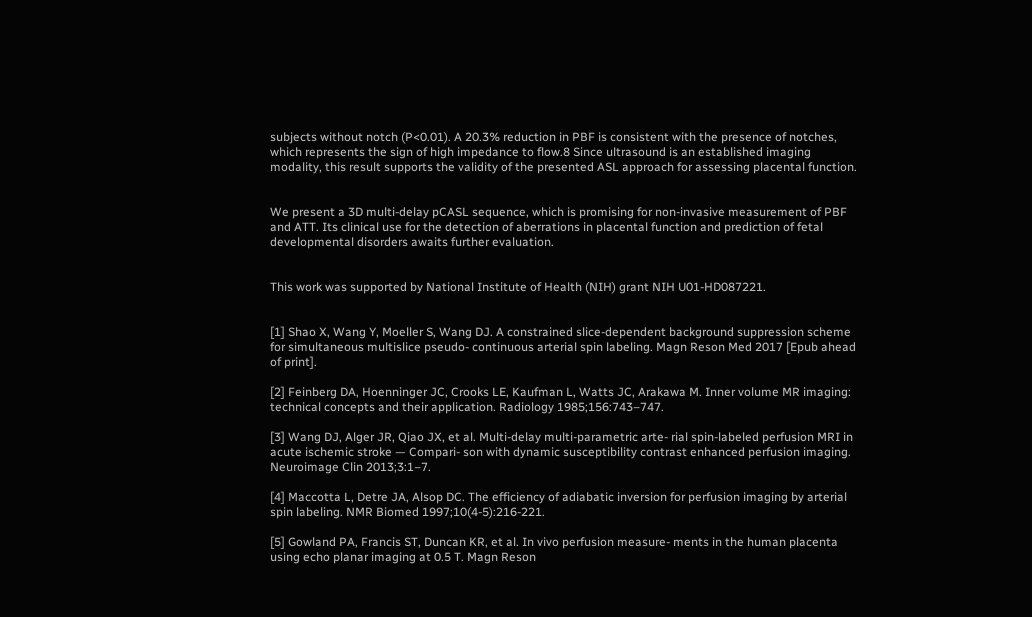subjects without notch (P<0.01). A 20.3% reduction in PBF is consistent with the presence of notches, which represents the sign of high impedance to flow.8 Since ultrasound is an established imaging modality, this result supports the validity of the presented ASL approach for assessing placental function.


We present a 3D multi-delay pCASL sequence, which is promising for non-invasive measurement of PBF and ATT. Its clinical use for the detection of aberrations in placental function and prediction of fetal developmental disorders awaits further evaluation.


This work was supported by National Institute of Health (NIH) grant NIH U01-HD087221.


[1] Shao X, Wang Y, Moeller S, Wang DJ. A constrained slice-dependent background suppression scheme for simultaneous multislice pseudo- continuous arterial spin labeling. Magn Reson Med 2017 [Epub ahead of print].

[2] Feinberg DA, Hoenninger JC, Crooks LE, Kaufman L, Watts JC, Arakawa M. Inner volume MR imaging: technical concepts and their application. Radiology 1985;156:743–747.

[3] Wang DJ, Alger JR, Qiao JX, et al. Multi-delay multi-parametric arte- rial spin-labeled perfusion MRI in acute ischemic stroke — Compari- son with dynamic susceptibility contrast enhanced perfusion imaging. Neuroimage Clin 2013;3:1–7.

[4] Maccotta L, Detre JA, Alsop DC. The efficiency of adiabatic inversion for perfusion imaging by arterial spin labeling. NMR Biomed 1997;10(4-5):216-221.

[5] Gowland PA, Francis ST, Duncan KR, et al. In vivo perfusion measure- ments in the human placenta using echo planar imaging at 0.5 T. Magn Reson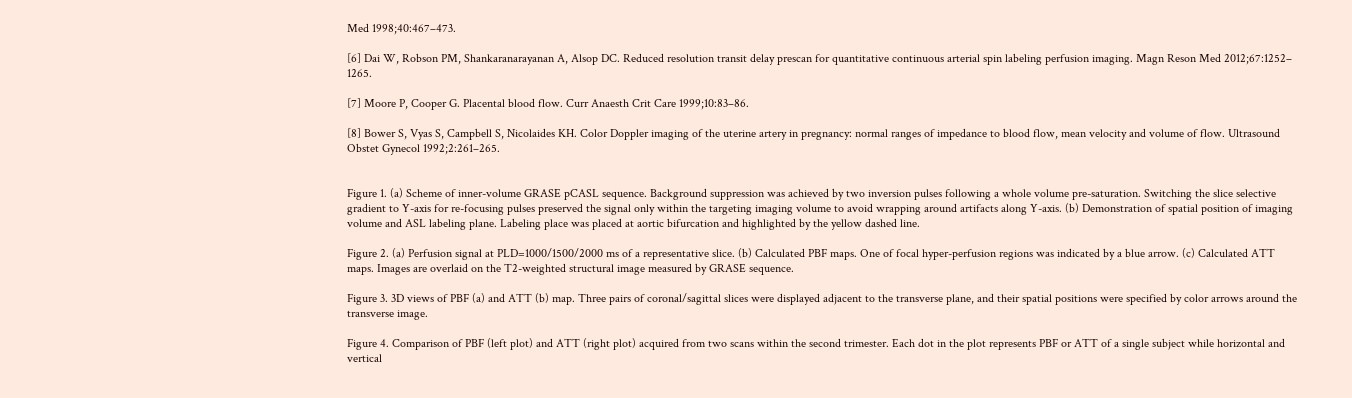Med 1998;40:467–473.

[6] Dai W, Robson PM, Shankaranarayanan A, Alsop DC. Reduced resolution transit delay prescan for quantitative continuous arterial spin labeling perfusion imaging. Magn Reson Med 2012;67:1252– 1265.

[7] Moore P, Cooper G. Placental blood flow. Curr Anaesth Crit Care 1999;10:83–86.

[8] Bower S, Vyas S, Campbell S, Nicolaides KH. Color Doppler imaging of the uterine artery in pregnancy: normal ranges of impedance to blood flow, mean velocity and volume of flow. Ultrasound Obstet Gynecol 1992;2:261–265.


Figure 1. (a) Scheme of inner-volume GRASE pCASL sequence. Background suppression was achieved by two inversion pulses following a whole volume pre-saturation. Switching the slice selective gradient to Y-axis for re-focusing pulses preserved the signal only within the targeting imaging volume to avoid wrapping around artifacts along Y-axis. (b) Demonstration of spatial position of imaging volume and ASL labeling plane. Labeling place was placed at aortic bifurcation and highlighted by the yellow dashed line.

Figure 2. (a) Perfusion signal at PLD=1000/1500/2000 ms of a representative slice. (b) Calculated PBF maps. One of focal hyper-perfusion regions was indicated by a blue arrow. (c) Calculated ATT maps. Images are overlaid on the T2-weighted structural image measured by GRASE sequence.

Figure 3. 3D views of PBF (a) and ATT (b) map. Three pairs of coronal/sagittal slices were displayed adjacent to the transverse plane, and their spatial positions were specified by color arrows around the transverse image.

Figure 4. Comparison of PBF (left plot) and ATT (right plot) acquired from two scans within the second trimester. Each dot in the plot represents PBF or ATT of a single subject while horizontal and vertical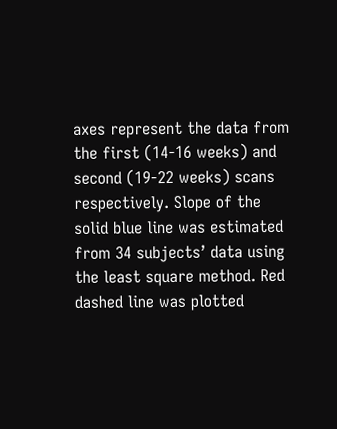axes represent the data from the first (14-16 weeks) and second (19-22 weeks) scans respectively. Slope of the solid blue line was estimated from 34 subjects’ data using the least square method. Red dashed line was plotted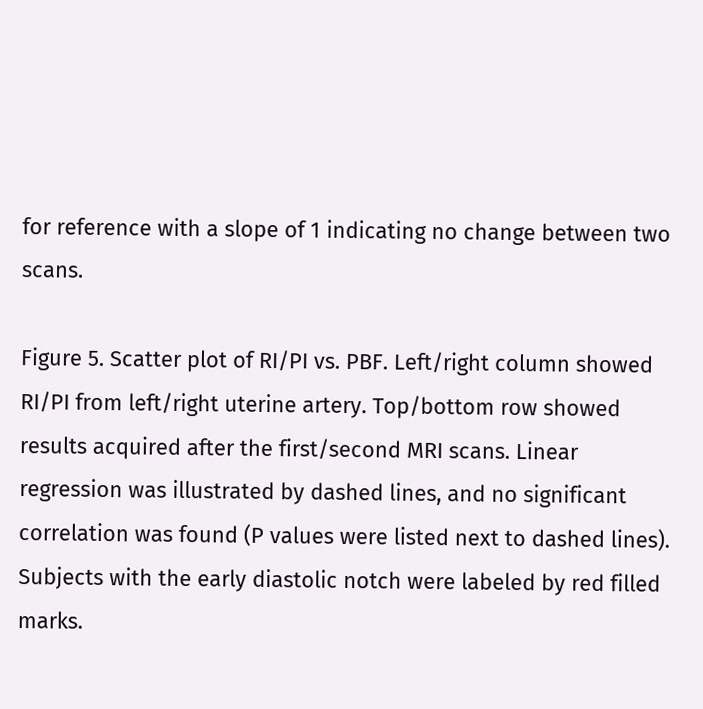for reference with a slope of 1 indicating no change between two scans.

Figure 5. Scatter plot of RI/PI vs. PBF. Left/right column showed RI/PI from left/right uterine artery. Top/bottom row showed results acquired after the first/second MRI scans. Linear regression was illustrated by dashed lines, and no significant correlation was found (P values were listed next to dashed lines). Subjects with the early diastolic notch were labeled by red filled marks.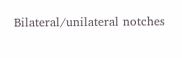Bilateral/unilateral notches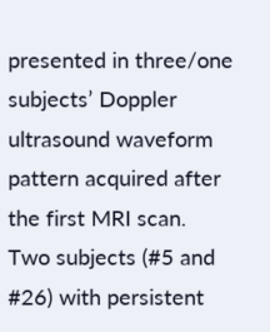presented in three/one subjects’ Doppler ultrasound waveform pattern acquired after the first MRI scan. Two subjects (#5 and #26) with persistent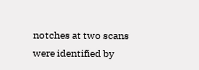notches at two scans were identified by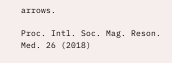arrows.

Proc. Intl. Soc. Mag. Reson. Med. 26 (2018)